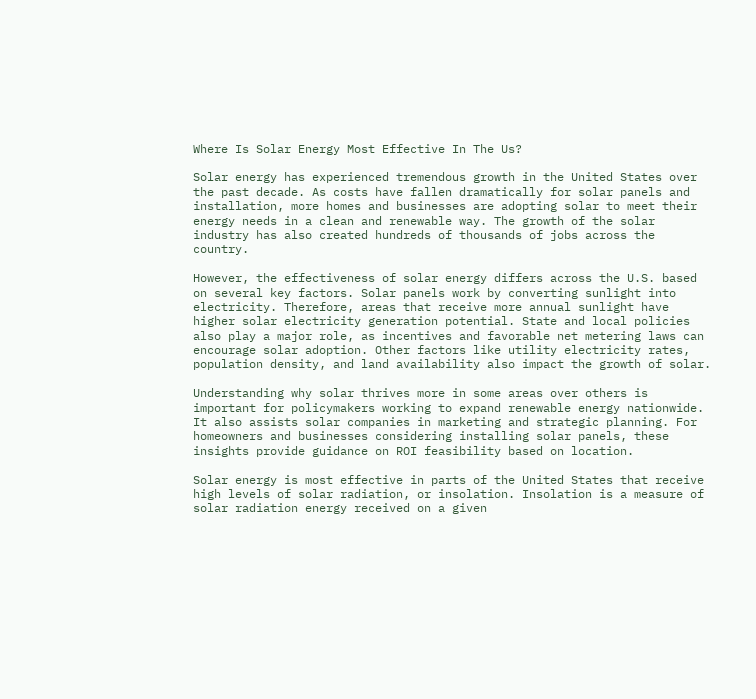Where Is Solar Energy Most Effective In The Us?

Solar energy has experienced tremendous growth in the United States over the past decade. As costs have fallen dramatically for solar panels and installation, more homes and businesses are adopting solar to meet their energy needs in a clean and renewable way. The growth of the solar industry has also created hundreds of thousands of jobs across the country.

However, the effectiveness of solar energy differs across the U.S. based on several key factors. Solar panels work by converting sunlight into electricity. Therefore, areas that receive more annual sunlight have higher solar electricity generation potential. State and local policies also play a major role, as incentives and favorable net metering laws can encourage solar adoption. Other factors like utility electricity rates, population density, and land availability also impact the growth of solar.

Understanding why solar thrives more in some areas over others is important for policymakers working to expand renewable energy nationwide. It also assists solar companies in marketing and strategic planning. For homeowners and businesses considering installing solar panels, these insights provide guidance on ROI feasibility based on location.

Solar energy is most effective in parts of the United States that receive high levels of solar radiation, or insolation. Insolation is a measure of solar radiation energy received on a given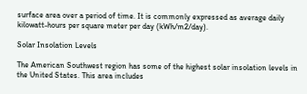surface area over a period of time. It is commonly expressed as average daily kilowatt-hours per square meter per day (kWh/m2/day).

Solar Insolation Levels

The American Southwest region has some of the highest solar insolation levels in the United States. This area includes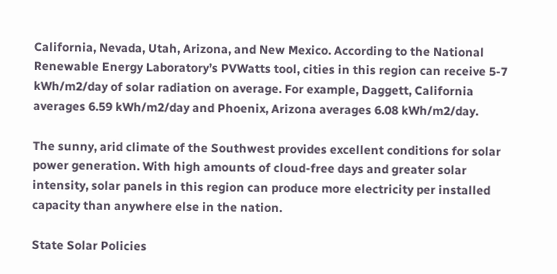California, Nevada, Utah, Arizona, and New Mexico. According to the National Renewable Energy Laboratory’s PVWatts tool, cities in this region can receive 5-7 kWh/m2/day of solar radiation on average. For example, Daggett, California averages 6.59 kWh/m2/day and Phoenix, Arizona averages 6.08 kWh/m2/day.

The sunny, arid climate of the Southwest provides excellent conditions for solar power generation. With high amounts of cloud-free days and greater solar intensity, solar panels in this region can produce more electricity per installed capacity than anywhere else in the nation.

State Solar Policies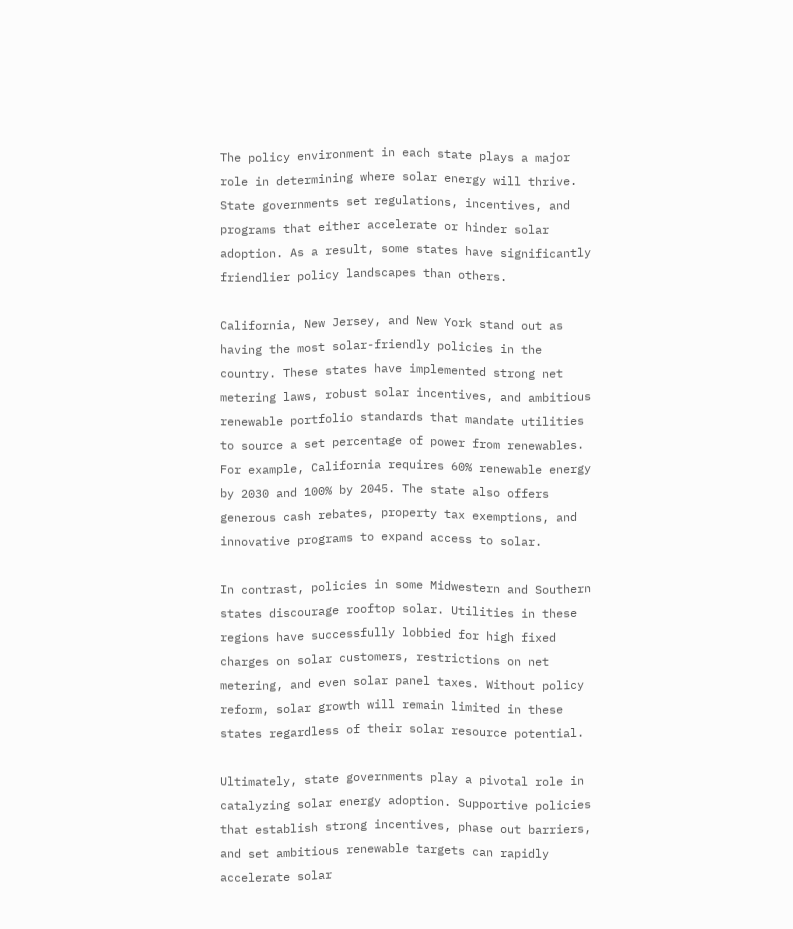The policy environment in each state plays a major role in determining where solar energy will thrive. State governments set regulations, incentives, and programs that either accelerate or hinder solar adoption. As a result, some states have significantly friendlier policy landscapes than others.

California, New Jersey, and New York stand out as having the most solar-friendly policies in the country. These states have implemented strong net metering laws, robust solar incentives, and ambitious renewable portfolio standards that mandate utilities to source a set percentage of power from renewables. For example, California requires 60% renewable energy by 2030 and 100% by 2045. The state also offers generous cash rebates, property tax exemptions, and innovative programs to expand access to solar.

In contrast, policies in some Midwestern and Southern states discourage rooftop solar. Utilities in these regions have successfully lobbied for high fixed charges on solar customers, restrictions on net metering, and even solar panel taxes. Without policy reform, solar growth will remain limited in these states regardless of their solar resource potential.

Ultimately, state governments play a pivotal role in catalyzing solar energy adoption. Supportive policies that establish strong incentives, phase out barriers, and set ambitious renewable targets can rapidly accelerate solar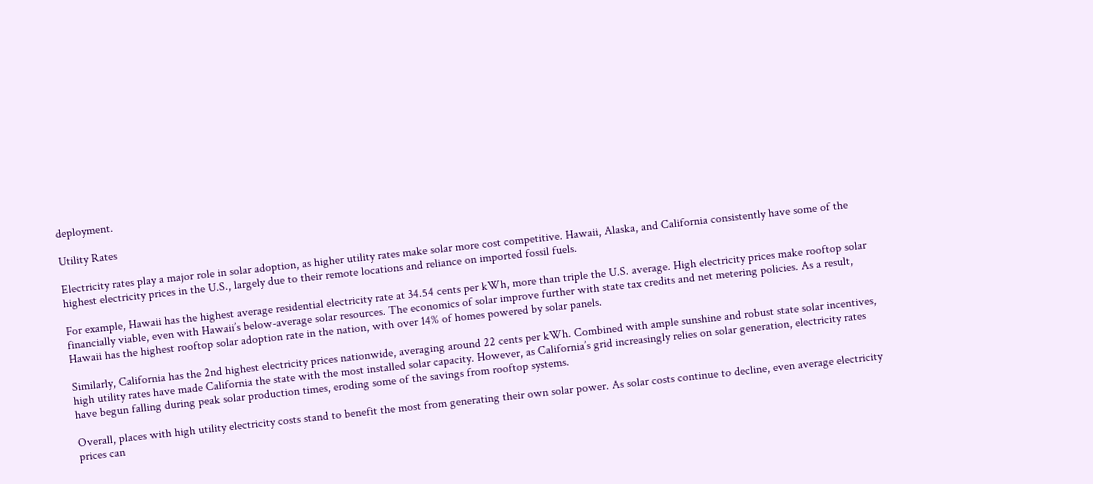deployment.

Utility Rates

Electricity rates play a major role in solar adoption, as higher utility rates make solar more cost competitive. Hawaii, Alaska, and California consistently have some of the highest electricity prices in the U.S., largely due to their remote locations and reliance on imported fossil fuels.

For example, Hawaii has the highest average residential electricity rate at 34.54 cents per kWh, more than triple the U.S. average. High electricity prices make rooftop solar financially viable, even with Hawaii’s below-average solar resources. The economics of solar improve further with state tax credits and net metering policies. As a result, Hawaii has the highest rooftop solar adoption rate in the nation, with over 14% of homes powered by solar panels.

Similarly, California has the 2nd highest electricity prices nationwide, averaging around 22 cents per kWh. Combined with ample sunshine and robust state solar incentives, high utility rates have made California the state with the most installed solar capacity. However, as California’s grid increasingly relies on solar generation, electricity rates have begun falling during peak solar production times, eroding some of the savings from rooftop systems.

Overall, places with high utility electricity costs stand to benefit the most from generating their own solar power. As solar costs continue to decline, even average electricity prices can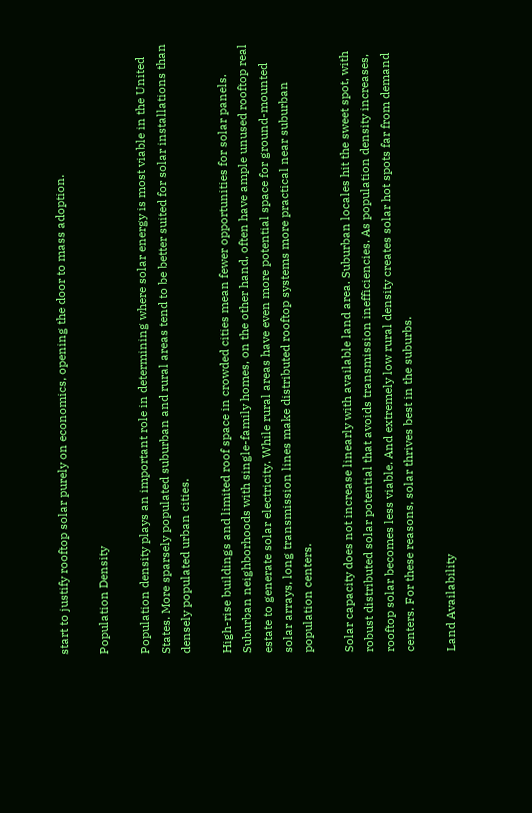start to justify rooftop solar purely on economics, opening the door to mass adoption.

Population Density

Population density plays an important role in determining where solar energy is most viable in the United States. More sparsely populated suburban and rural areas tend to be better suited for solar installations than densely populated urban cities.

High-rise buildings and limited roof space in crowded cities mean fewer opportunities for solar panels. Suburban neighborhoods with single-family homes, on the other hand, often have ample unused rooftop real estate to generate solar electricity. While rural areas have even more potential space for ground-mounted solar arrays, long transmission lines make distributed rooftop systems more practical near suburban population centers.

Solar capacity does not increase linearly with available land area. Suburban locales hit the sweet spot, with robust distributed solar potential that avoids transmission inefficiencies. As population density increases, rooftop solar becomes less viable. And extremely low rural density creates solar hot spots far from demand centers. For these reasons, solar thrives best in the suburbs.

Land Availability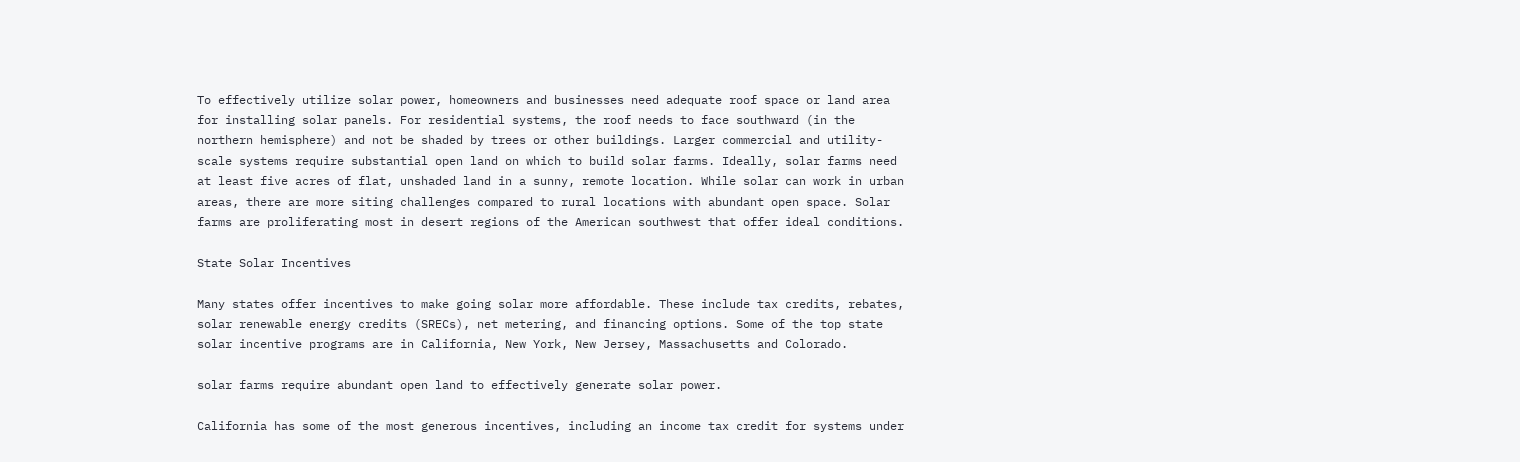To effectively utilize solar power, homeowners and businesses need adequate roof space or land area for installing solar panels. For residential systems, the roof needs to face southward (in the northern hemisphere) and not be shaded by trees or other buildings. Larger commercial and utility-scale systems require substantial open land on which to build solar farms. Ideally, solar farms need at least five acres of flat, unshaded land in a sunny, remote location. While solar can work in urban areas, there are more siting challenges compared to rural locations with abundant open space. Solar farms are proliferating most in desert regions of the American southwest that offer ideal conditions.

State Solar Incentives

Many states offer incentives to make going solar more affordable. These include tax credits, rebates, solar renewable energy credits (SRECs), net metering, and financing options. Some of the top state solar incentive programs are in California, New York, New Jersey, Massachusetts and Colorado.

solar farms require abundant open land to effectively generate solar power.

California has some of the most generous incentives, including an income tax credit for systems under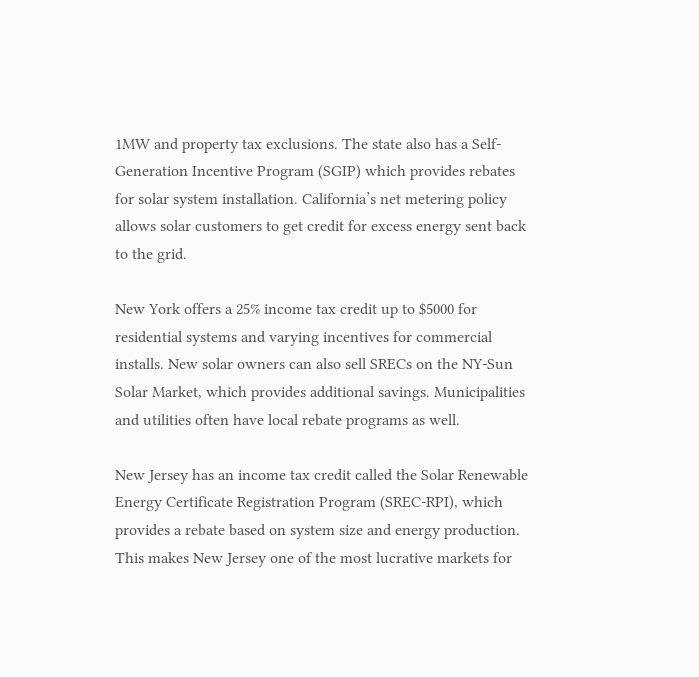1MW and property tax exclusions. The state also has a Self-Generation Incentive Program (SGIP) which provides rebates for solar system installation. California’s net metering policy allows solar customers to get credit for excess energy sent back to the grid.

New York offers a 25% income tax credit up to $5000 for residential systems and varying incentives for commercial installs. New solar owners can also sell SRECs on the NY-Sun Solar Market, which provides additional savings. Municipalities and utilities often have local rebate programs as well.

New Jersey has an income tax credit called the Solar Renewable Energy Certificate Registration Program (SREC-RPI), which provides a rebate based on system size and energy production. This makes New Jersey one of the most lucrative markets for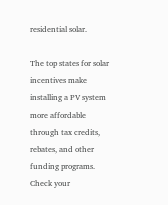residential solar.

The top states for solar incentives make installing a PV system more affordable through tax credits, rebates, and other funding programs. Check your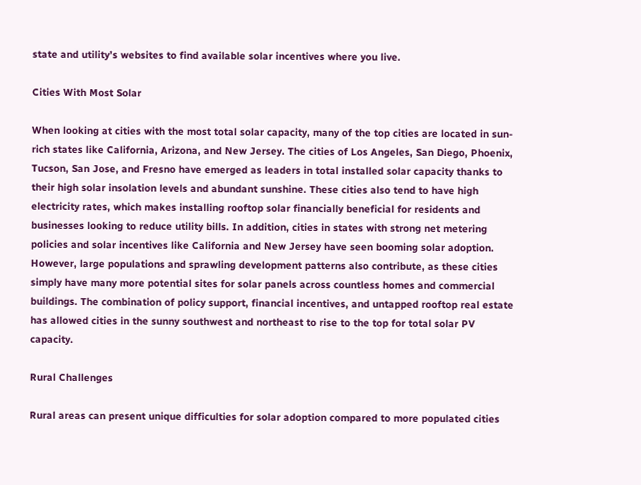state and utility’s websites to find available solar incentives where you live.

Cities With Most Solar

When looking at cities with the most total solar capacity, many of the top cities are located in sun-rich states like California, Arizona, and New Jersey. The cities of Los Angeles, San Diego, Phoenix, Tucson, San Jose, and Fresno have emerged as leaders in total installed solar capacity thanks to their high solar insolation levels and abundant sunshine. These cities also tend to have high electricity rates, which makes installing rooftop solar financially beneficial for residents and businesses looking to reduce utility bills. In addition, cities in states with strong net metering policies and solar incentives like California and New Jersey have seen booming solar adoption. However, large populations and sprawling development patterns also contribute, as these cities simply have many more potential sites for solar panels across countless homes and commercial buildings. The combination of policy support, financial incentives, and untapped rooftop real estate has allowed cities in the sunny southwest and northeast to rise to the top for total solar PV capacity.

Rural Challenges

Rural areas can present unique difficulties for solar adoption compared to more populated cities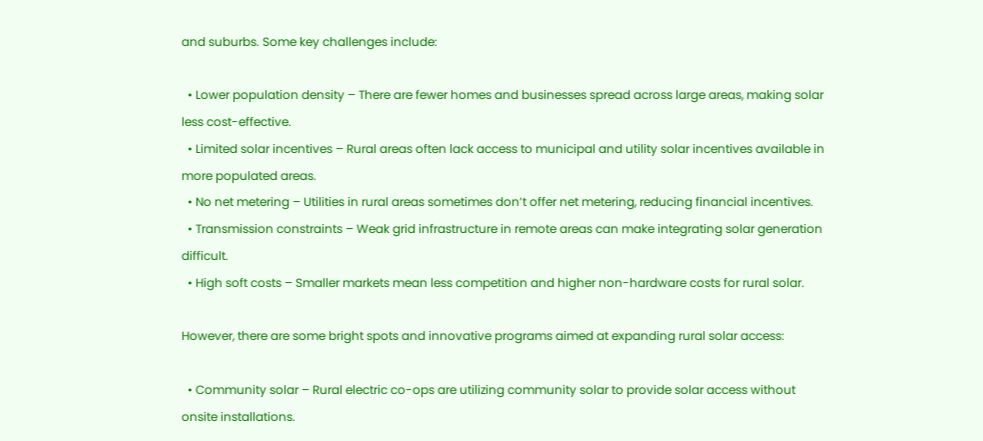and suburbs. Some key challenges include:

  • Lower population density – There are fewer homes and businesses spread across large areas, making solar less cost-effective.
  • Limited solar incentives – Rural areas often lack access to municipal and utility solar incentives available in more populated areas.
  • No net metering – Utilities in rural areas sometimes don’t offer net metering, reducing financial incentives.
  • Transmission constraints – Weak grid infrastructure in remote areas can make integrating solar generation difficult.
  • High soft costs – Smaller markets mean less competition and higher non-hardware costs for rural solar.

However, there are some bright spots and innovative programs aimed at expanding rural solar access:

  • Community solar – Rural electric co-ops are utilizing community solar to provide solar access without onsite installations.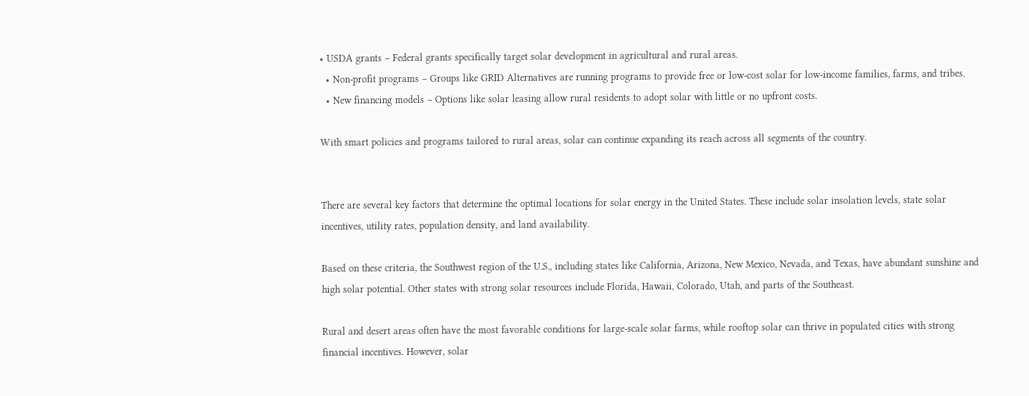• USDA grants – Federal grants specifically target solar development in agricultural and rural areas.
  • Non-profit programs – Groups like GRID Alternatives are running programs to provide free or low-cost solar for low-income families, farms, and tribes.
  • New financing models – Options like solar leasing allow rural residents to adopt solar with little or no upfront costs.

With smart policies and programs tailored to rural areas, solar can continue expanding its reach across all segments of the country.


There are several key factors that determine the optimal locations for solar energy in the United States. These include solar insolation levels, state solar incentives, utility rates, population density, and land availability.

Based on these criteria, the Southwest region of the U.S., including states like California, Arizona, New Mexico, Nevada, and Texas, have abundant sunshine and high solar potential. Other states with strong solar resources include Florida, Hawaii, Colorado, Utah, and parts of the Southeast.

Rural and desert areas often have the most favorable conditions for large-scale solar farms, while rooftop solar can thrive in populated cities with strong financial incentives. However, solar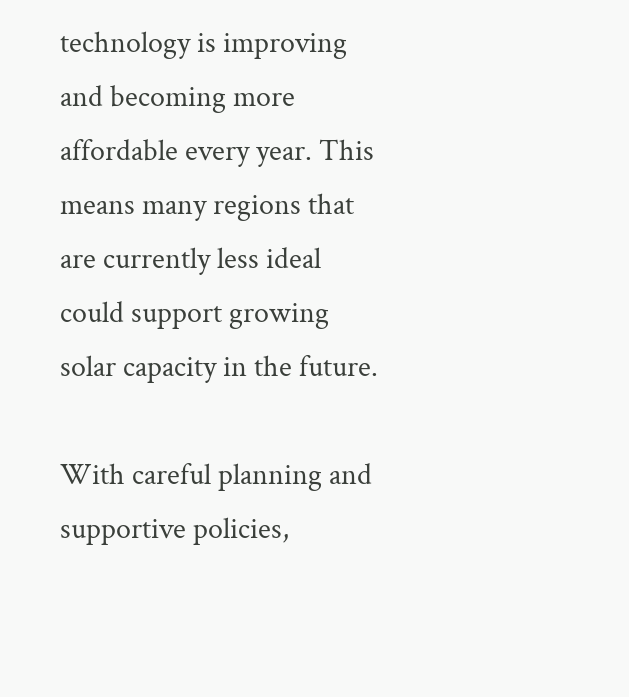technology is improving and becoming more affordable every year. This means many regions that are currently less ideal could support growing solar capacity in the future.

With careful planning and supportive policies,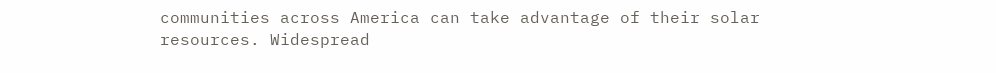communities across America can take advantage of their solar resources. Widespread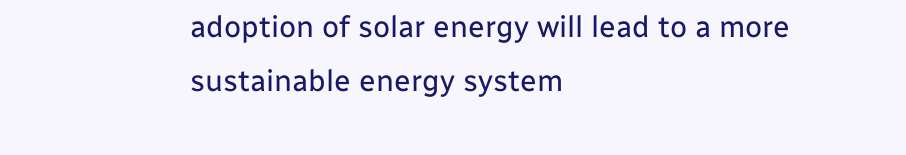adoption of solar energy will lead to a more sustainable energy system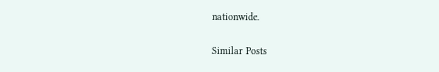nationwide.

Similar Posts